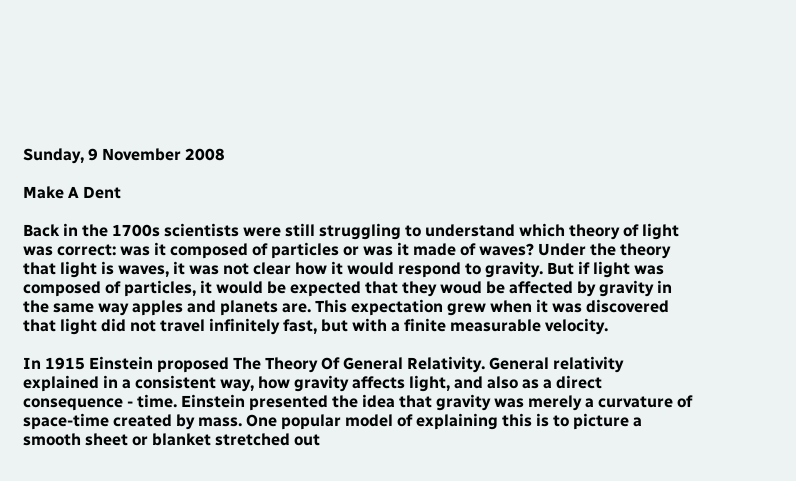Sunday, 9 November 2008

Make A Dent

Back in the 1700s scientists were still struggling to understand which theory of light was correct: was it composed of particles or was it made of waves? Under the theory that light is waves, it was not clear how it would respond to gravity. But if light was composed of particles, it would be expected that they woud be affected by gravity in the same way apples and planets are. This expectation grew when it was discovered that light did not travel infinitely fast, but with a finite measurable velocity.

In 1915 Einstein proposed The Theory Of General Relativity. General relativity explained in a consistent way, how gravity affects light, and also as a direct consequence - time. Einstein presented the idea that gravity was merely a curvature of space-time created by mass. One popular model of explaining this is to picture a smooth sheet or blanket stretched out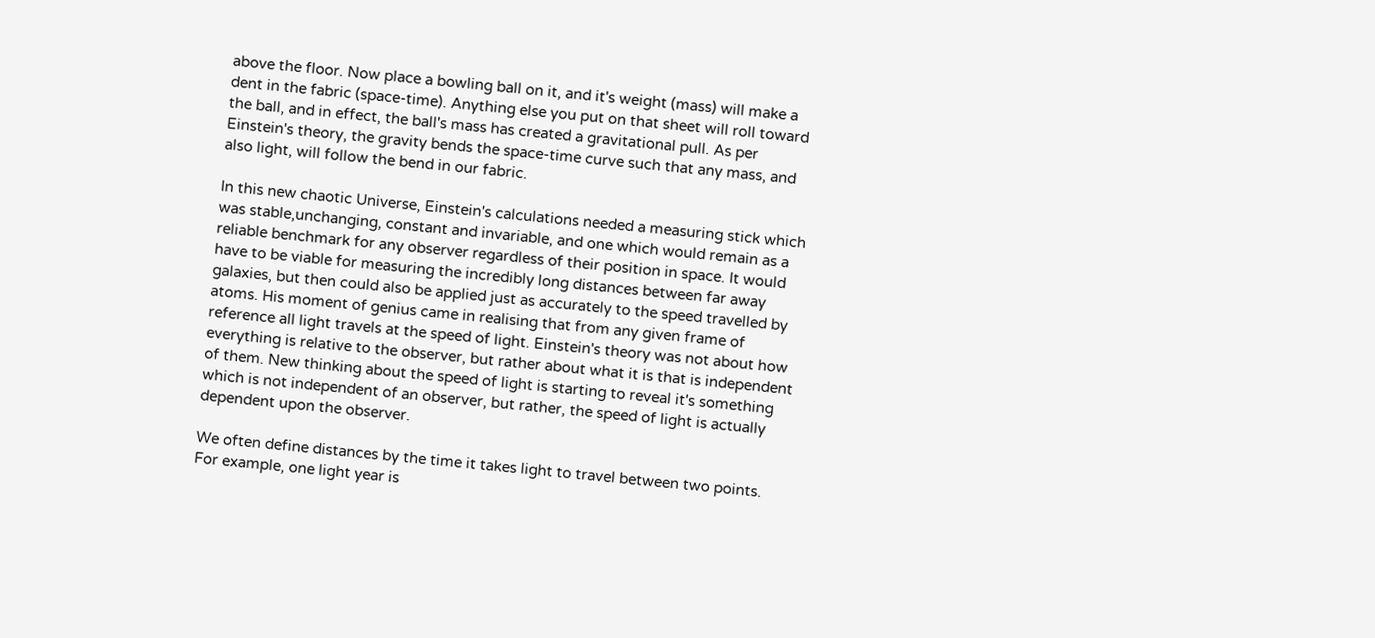above the floor. Now place a bowling ball on it, and it's weight (mass) will make a dent in the fabric (space-time). Anything else you put on that sheet will roll toward the ball, and in effect, the ball's mass has created a gravitational pull. As per Einstein's theory, the gravity bends the space-time curve such that any mass, and also light, will follow the bend in our fabric.

In this new chaotic Universe, Einstein's calculations needed a measuring stick which was stable,unchanging, constant and invariable, and one which would remain as a reliable benchmark for any observer regardless of their position in space. It would have to be viable for measuring the incredibly long distances between far away galaxies, but then could also be applied just as accurately to the speed travelled by atoms. His moment of genius came in realising that from any given frame of reference all light travels at the speed of light. Einstein's theory was not about how everything is relative to the observer, but rather about what it is that is independent of them. New thinking about the speed of light is starting to reveal it's something which is not independent of an observer, but rather, the speed of light is actually dependent upon the observer.

We often define distances by the time it takes light to travel between two points. For example, one light year is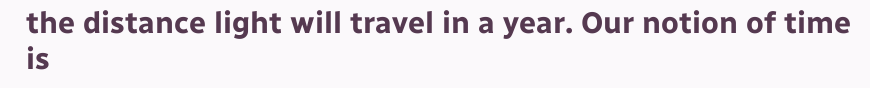the distance light will travel in a year. Our notion of time is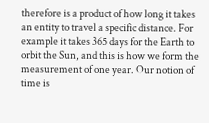therefore is a product of how long it takes an entity to travel a specific distance. For example it takes 365 days for the Earth to orbit the Sun, and this is how we form the measurement of one year. Our notion of time is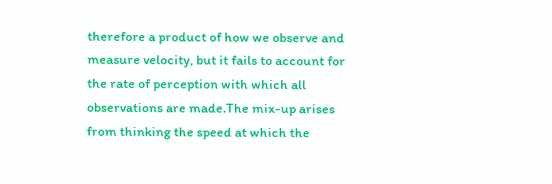therefore a product of how we observe and measure velocity, but it fails to account for the rate of perception with which all observations are made.The mix-up arises from thinking the speed at which the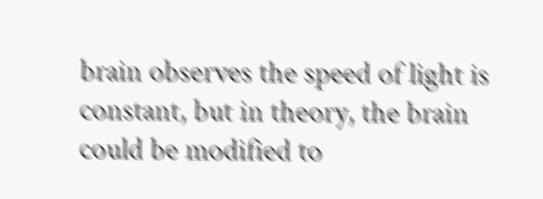brain observes the speed of light is constant, but in theory, the brain could be modified to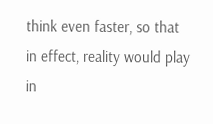think even faster, so that in effect, reality would play in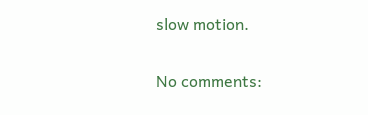slow motion.

No comments: